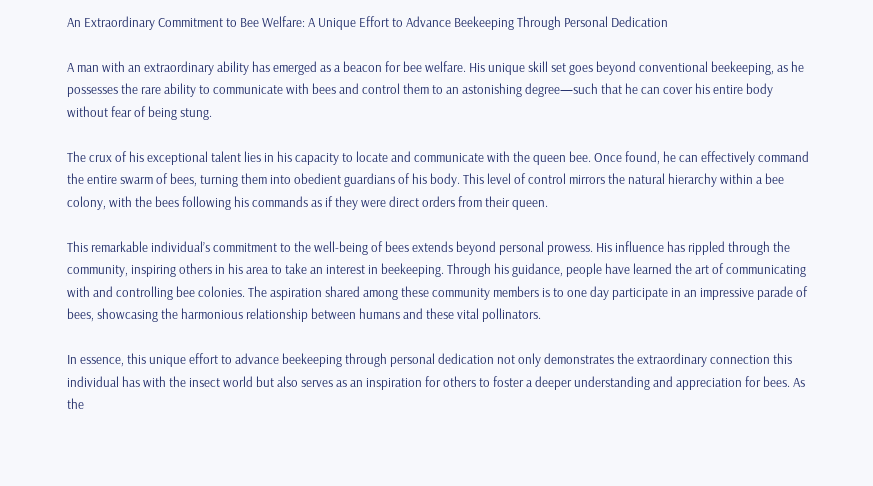An Extraordinary Commitment to Bee Welfare: A Unique Effort to Advance Beekeeping Through Personal Dedication

A man with an extraordinary ability has emerged as a beacon for bee welfare. His unique skill set goes beyond conventional beekeeping, as he possesses the rare ability to communicate with bees and control them to an astonishing degree—such that he can cover his entire body without fear of being stung.

The crux of his exceptional talent lies in his capacity to locate and communicate with the queen bee. Once found, he can effectively command the entire swarm of bees, turning them into obedient guardians of his body. This level of control mirrors the natural hierarchy within a bee colony, with the bees following his commands as if they were direct orders from their queen.

This remarkable individual’s commitment to the well-being of bees extends beyond personal prowess. His influence has rippled through the community, inspiring others in his area to take an interest in beekeeping. Through his guidance, people have learned the art of communicating with and controlling bee colonies. The aspiration shared among these community members is to one day participate in an impressive parade of bees, showcasing the harmonious relationship between humans and these vital pollinators.

In essence, this unique effort to advance beekeeping through personal dedication not only demonstrates the extraordinary connection this individual has with the insect world but also serves as an inspiration for others to foster a deeper understanding and appreciation for bees. As the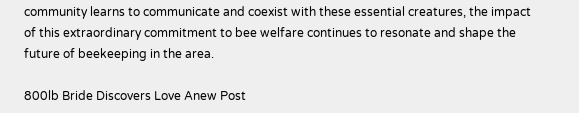community learns to communicate and coexist with these essential creatures, the impact of this extraordinary commitment to bee welfare continues to resonate and shape the future of beekeeping in the area.

800lb Bride Discovers Love Anew Post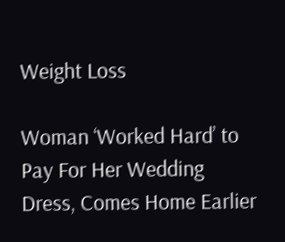Weight Loss

Woman ‘Worked Hard’ to Pay For Her Wedding Dress, Comes Home Earlier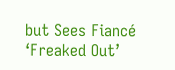but Sees Fiancé ‘Freaked Out’